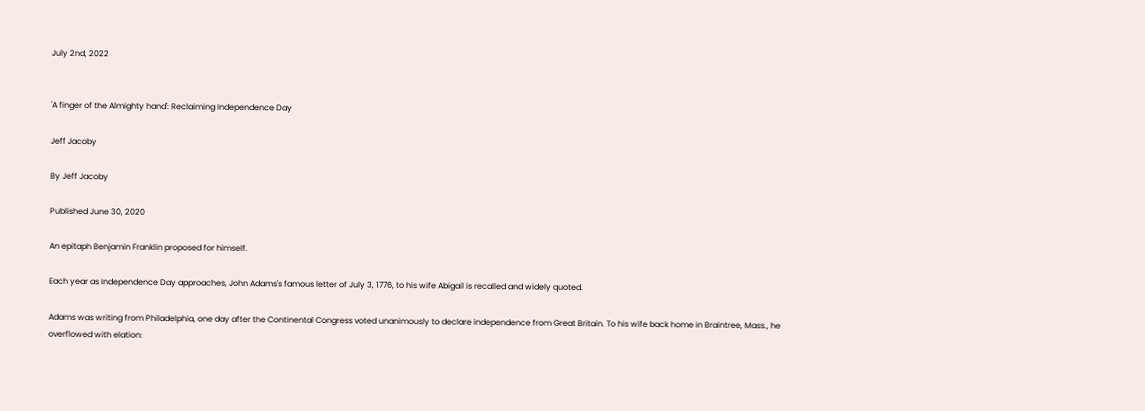July 2nd, 2022


'A finger of the Almighty hand': Reclaiming Independence Day

Jeff Jacoby

By Jeff Jacoby

Published June 30, 2020

An epitaph Benjamin Franklin proposed for himself.

Each year as Independence Day approaches, John Adams's famous letter of July 3, 1776, to his wife Abigail is recalled and widely quoted.

Adams was writing from Philadelphia, one day after the Continental Congress voted unanimously to declare independence from Great Britain. To his wife back home in Braintree, Mass., he overflowed with elation: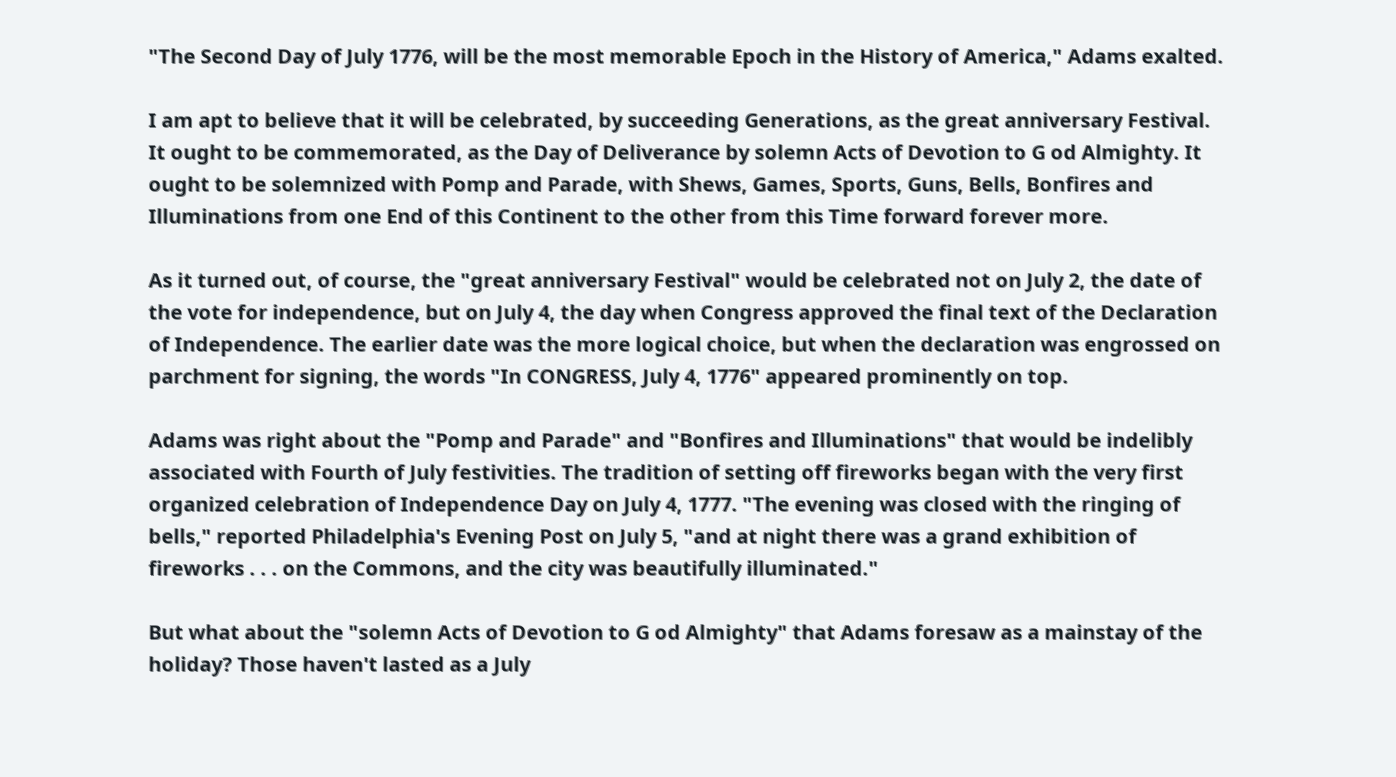"The Second Day of July 1776, will be the most memorable Epoch in the History of America," Adams exalted.

I am apt to believe that it will be celebrated, by succeeding Generations, as the great anniversary Festival. It ought to be commemorated, as the Day of Deliverance by solemn Acts of Devotion to G od Almighty. It ought to be solemnized with Pomp and Parade, with Shews, Games, Sports, Guns, Bells, Bonfires and Illuminations from one End of this Continent to the other from this Time forward forever more.

As it turned out, of course, the "great anniversary Festival" would be celebrated not on July 2, the date of the vote for independence, but on July 4, the day when Congress approved the final text of the Declaration of Independence. The earlier date was the more logical choice, but when the declaration was engrossed on parchment for signing, the words "In CONGRESS, July 4, 1776" appeared prominently on top.

Adams was right about the "Pomp and Parade" and "Bonfires and Illuminations" that would be indelibly associated with Fourth of July festivities. The tradition of setting off fireworks began with the very first organized celebration of Independence Day on July 4, 1777. "The evening was closed with the ringing of bells," reported Philadelphia's Evening Post on July 5, "and at night there was a grand exhibition of fireworks . . . on the Commons, and the city was beautifully illuminated."

But what about the "solemn Acts of Devotion to G od Almighty" that Adams foresaw as a mainstay of the holiday? Those haven't lasted as a July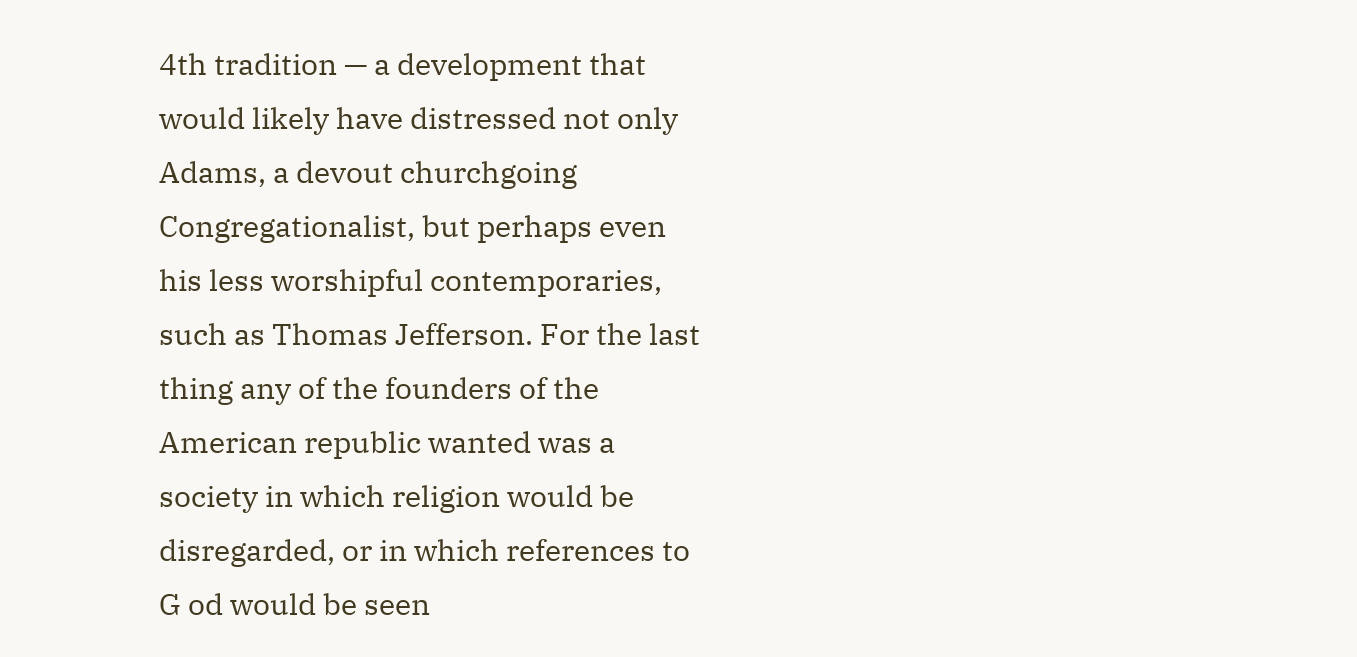4th tradition — a development that would likely have distressed not only Adams, a devout churchgoing Congregationalist, but perhaps even his less worshipful contemporaries, such as Thomas Jefferson. For the last thing any of the founders of the American republic wanted was a society in which religion would be disregarded, or in which references to G od would be seen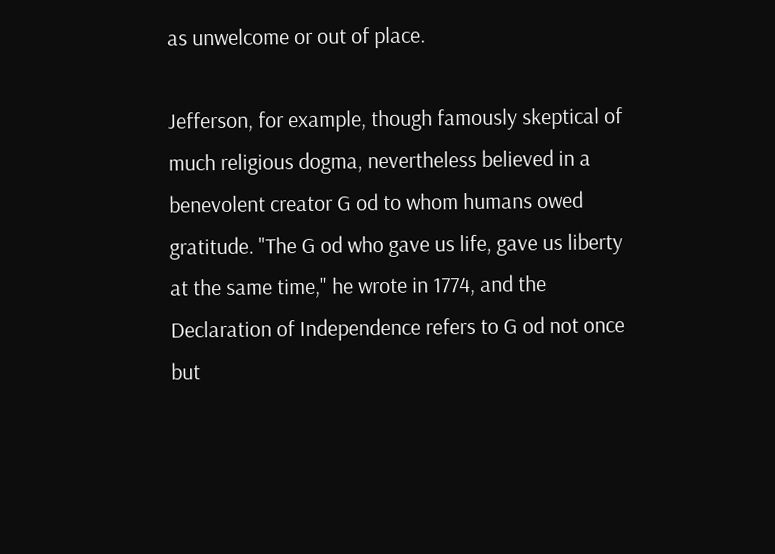as unwelcome or out of place.

Jefferson, for example, though famously skeptical of much religious dogma, nevertheless believed in a benevolent creator G od to whom humans owed gratitude. "The G od who gave us life, gave us liberty at the same time," he wrote in 1774, and the Declaration of Independence refers to G od not once but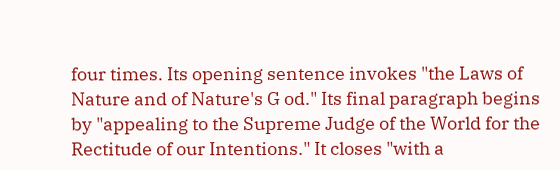four times. Its opening sentence invokes "the Laws of Nature and of Nature's G od." Its final paragraph begins by "appealing to the Supreme Judge of the World for the Rectitude of our Intentions." It closes "with a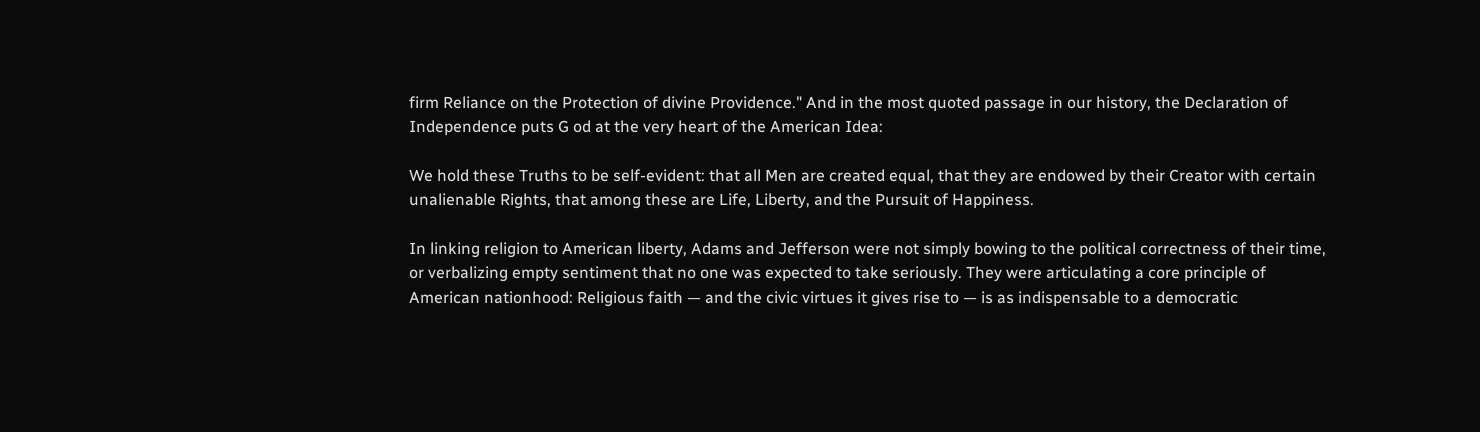firm Reliance on the Protection of divine Providence." And in the most quoted passage in our history, the Declaration of Independence puts G od at the very heart of the American Idea:

We hold these Truths to be self-evident: that all Men are created equal, that they are endowed by their Creator with certain unalienable Rights, that among these are Life, Liberty, and the Pursuit of Happiness.

In linking religion to American liberty, Adams and Jefferson were not simply bowing to the political correctness of their time, or verbalizing empty sentiment that no one was expected to take seriously. They were articulating a core principle of American nationhood: Religious faith — and the civic virtues it gives rise to — is as indispensable to a democratic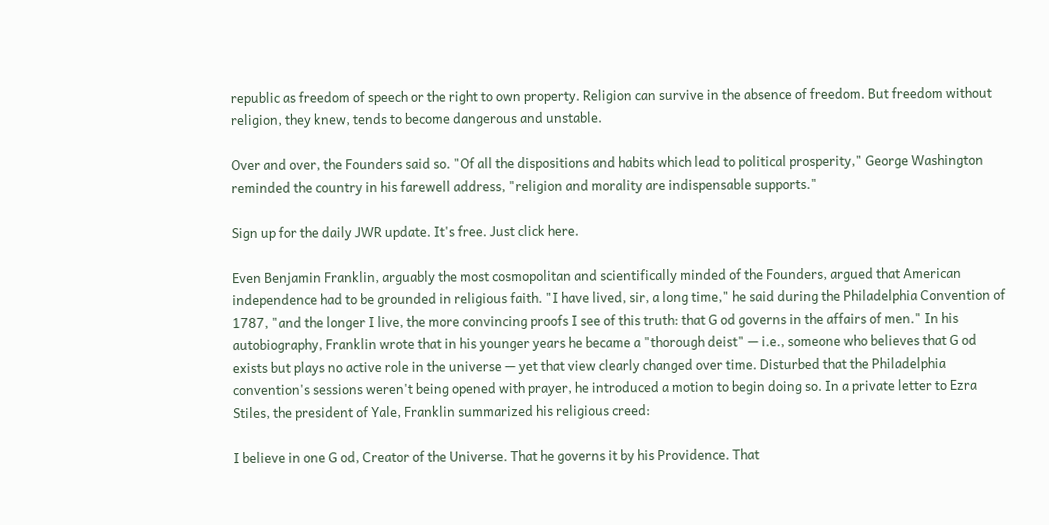republic as freedom of speech or the right to own property. Religion can survive in the absence of freedom. But freedom without religion, they knew, tends to become dangerous and unstable.

Over and over, the Founders said so. "Of all the dispositions and habits which lead to political prosperity," George Washington reminded the country in his farewell address, "religion and morality are indispensable supports."

Sign up for the daily JWR update. It's free. Just click here.

Even Benjamin Franklin, arguably the most cosmopolitan and scientifically minded of the Founders, argued that American independence had to be grounded in religious faith. "I have lived, sir, a long time," he said during the Philadelphia Convention of 1787, "and the longer I live, the more convincing proofs I see of this truth: that G od governs in the affairs of men." In his autobiography, Franklin wrote that in his younger years he became a "thorough deist" — i.e., someone who believes that G od exists but plays no active role in the universe — yet that view clearly changed over time. Disturbed that the Philadelphia convention's sessions weren't being opened with prayer, he introduced a motion to begin doing so. In a private letter to Ezra Stiles, the president of Yale, Franklin summarized his religious creed:

I believe in one G od, Creator of the Universe. That he governs it by his Providence. That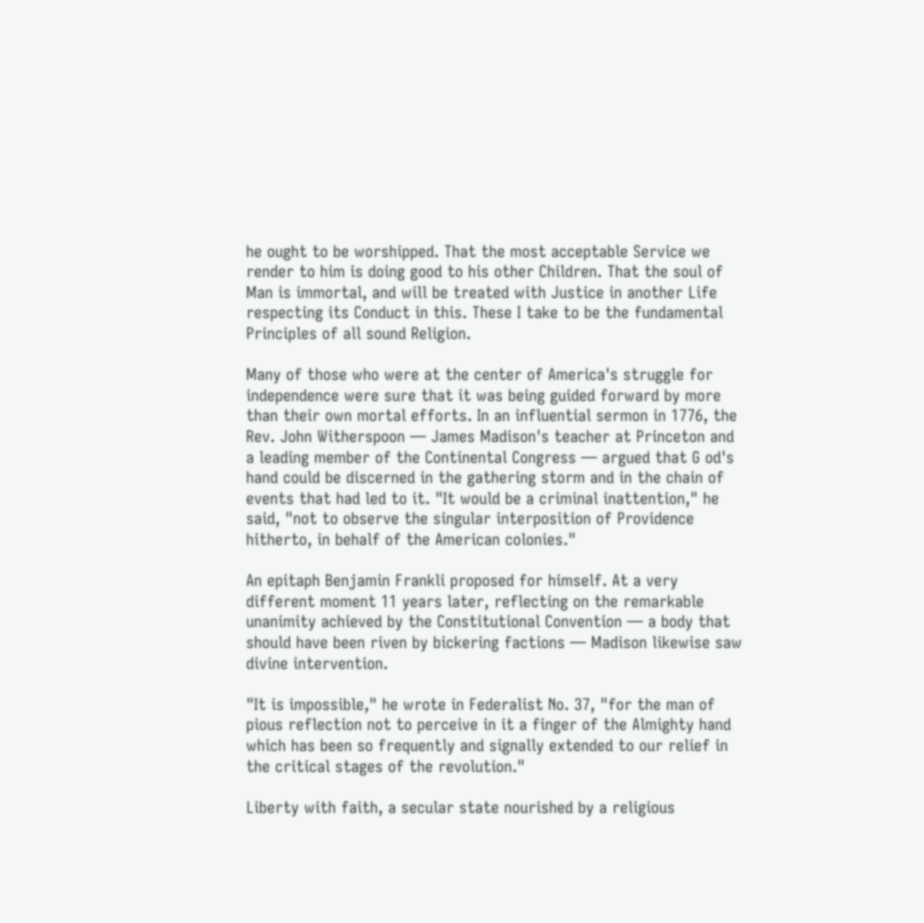he ought to be worshipped. That the most acceptable Service we render to him is doing good to his other Children. That the soul of Man is immortal, and will be treated with Justice in another Life respecting its Conduct in this. These I take to be the fundamental Principles of all sound Religion.

Many of those who were at the center of America's struggle for independence were sure that it was being guided forward by more than their own mortal efforts. In an influential sermon in 1776, the Rev. John Witherspoon — James Madison's teacher at Princeton and a leading member of the Continental Congress — argued that G od's hand could be discerned in the gathering storm and in the chain of events that had led to it. "It would be a criminal inattention," he said, "not to observe the singular interposition of Providence hitherto, in behalf of the American colonies."

An epitaph Benjamin Frankli proposed for himself. At a very different moment 11 years later, reflecting on the remarkable unanimity achieved by the Constitutional Convention — a body that should have been riven by bickering factions — Madison likewise saw divine intervention.

"It is impossible," he wrote in Federalist No. 37, "for the man of pious reflection not to perceive in it a finger of the Almighty hand which has been so frequently and signally extended to our relief in the critical stages of the revolution."

Liberty with faith, a secular state nourished by a religious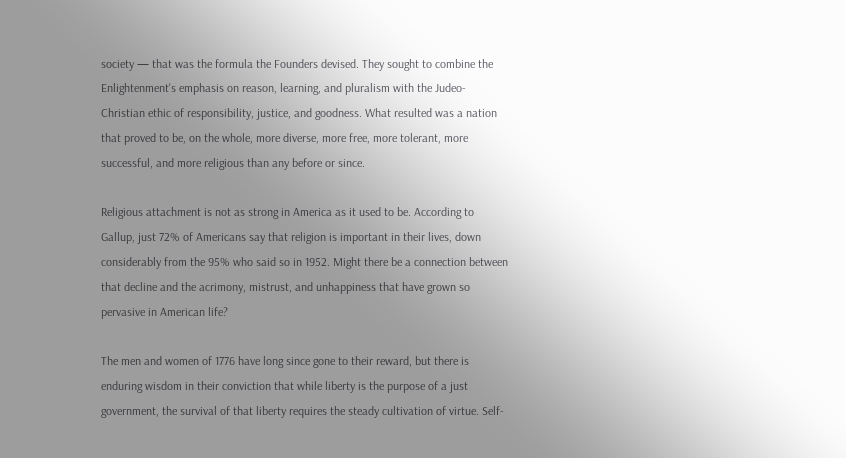society — that was the formula the Founders devised. They sought to combine the Enlightenment's emphasis on reason, learning, and pluralism with the Judeo-Christian ethic of responsibility, justice, and goodness. What resulted was a nation that proved to be, on the whole, more diverse, more free, more tolerant, more successful, and more religious than any before or since.

Religious attachment is not as strong in America as it used to be. According to Gallup, just 72% of Americans say that religion is important in their lives, down considerably from the 95% who said so in 1952. Might there be a connection between that decline and the acrimony, mistrust, and unhappiness that have grown so pervasive in American life?

The men and women of 1776 have long since gone to their reward, but there is enduring wisdom in their conviction that while liberty is the purpose of a just government, the survival of that liberty requires the steady cultivation of virtue. Self-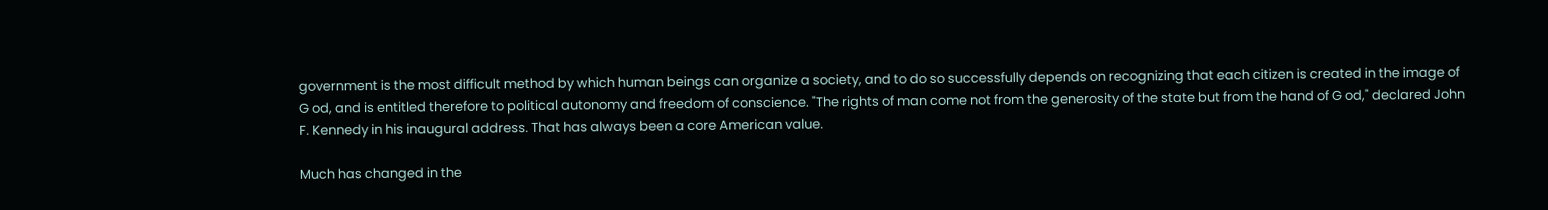government is the most difficult method by which human beings can organize a society, and to do so successfully depends on recognizing that each citizen is created in the image of G od, and is entitled therefore to political autonomy and freedom of conscience. "The rights of man come not from the generosity of the state but from the hand of G od," declared John F. Kennedy in his inaugural address. That has always been a core American value.

Much has changed in the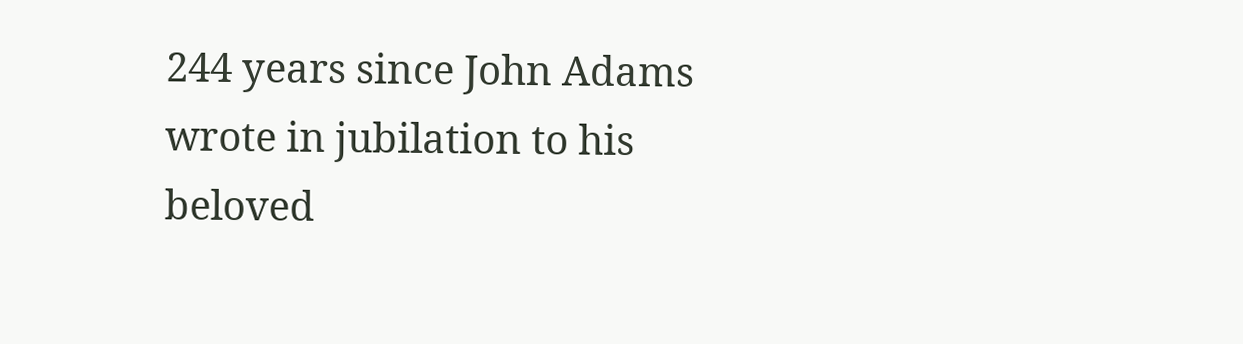244 years since John Adams wrote in jubilation to his beloved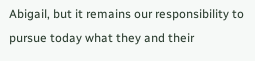Abigail, but it remains our responsibility to pursue today what they and their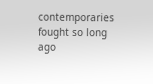contemporaries fought so long ago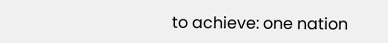to achieve: one nation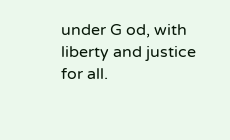under G od, with liberty and justice for all.